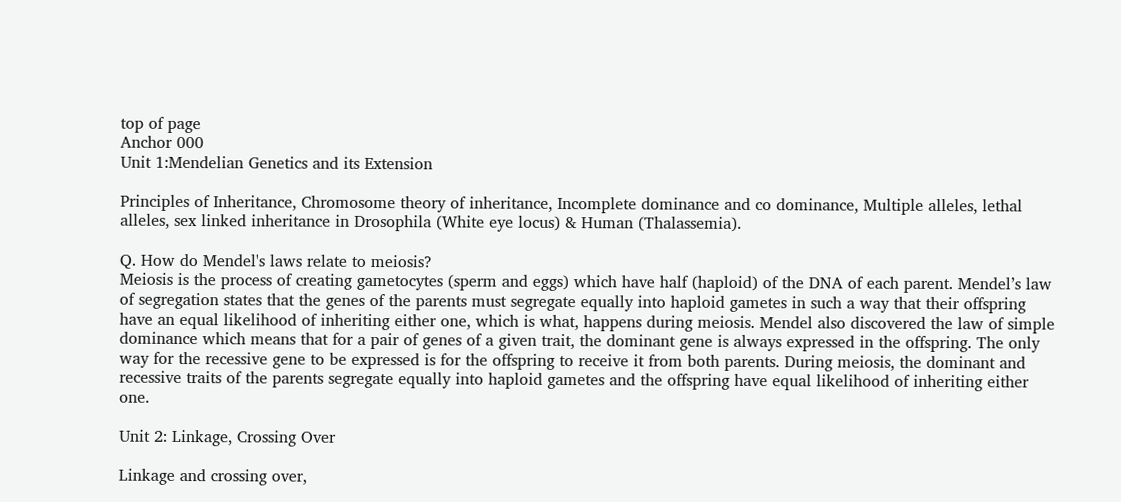top of page
Anchor 000
Unit 1:Mendelian Genetics and its Extension

Principles of Inheritance, Chromosome theory of inheritance, Incomplete dominance and co dominance, Multiple alleles, lethal alleles, sex linked inheritance in Drosophila (White eye locus) & Human (Thalassemia).

Q. How do Mendel's laws relate to meiosis?
Meiosis is the process of creating gametocytes (sperm and eggs) which have half (haploid) of the DNA of each parent. Mendel’s law of segregation states that the genes of the parents must segregate equally into haploid gametes in such a way that their offspring have an equal likelihood of inheriting either one, which is what, happens during meiosis. Mendel also discovered the law of simple dominance which means that for a pair of genes of a given trait, the dominant gene is always expressed in the offspring. The only way for the recessive gene to be expressed is for the offspring to receive it from both parents. During meiosis, the dominant and recessive traits of the parents segregate equally into haploid gametes and the offspring have equal likelihood of inheriting either one.

Unit 2: Linkage, Crossing Over

Linkage and crossing over,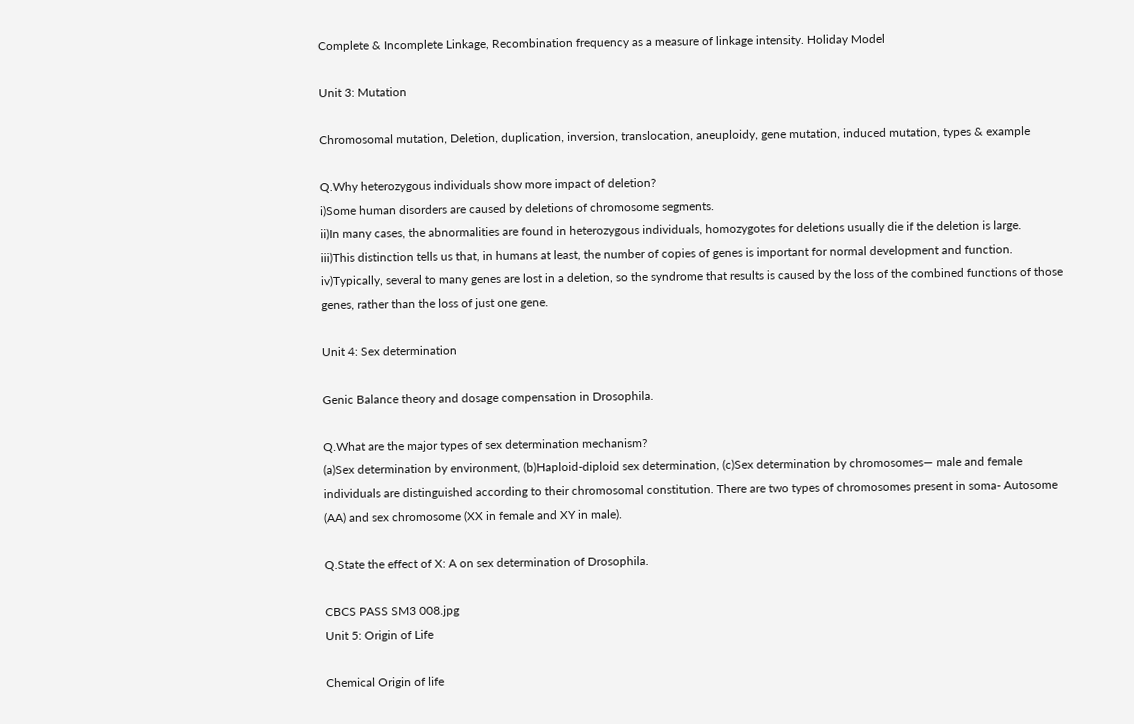Complete & Incomplete Linkage, Recombination frequency as a measure of linkage intensity. Holiday Model

Unit 3: Mutation

Chromosomal mutation, Deletion, duplication, inversion, translocation, aneuploidy, gene mutation, induced mutation, types & example

Q.Why heterozygous individuals show more impact of deletion?
i)Some human disorders are caused by deletions of chromosome segments.
ii)In many cases, the abnormalities are found in heterozygous individuals, homozygotes for deletions usually die if the deletion is large.
iii)This distinction tells us that, in humans at least, the number of copies of genes is important for normal development and function.
iv)Typically, several to many genes are lost in a deletion, so the syndrome that results is caused by the loss of the combined functions of those genes, rather than the loss of just one gene.

Unit 4: Sex determination

Genic Balance theory and dosage compensation in Drosophila.

Q.What are the major types of sex determination mechanism?
(a)Sex determination by environment, (b)Haploid-diploid sex determination, (c)Sex determination by chromosomes— male and female individuals are distinguished according to their chromosomal constitution. There are two types of chromosomes present in soma- Autosome (AA) and sex chromosome (XX in female and XY in male).

Q.State the effect of X: A on sex determination of Drosophila.

CBCS PASS SM3 008.jpg
Unit 5: Origin of Life

Chemical Origin of life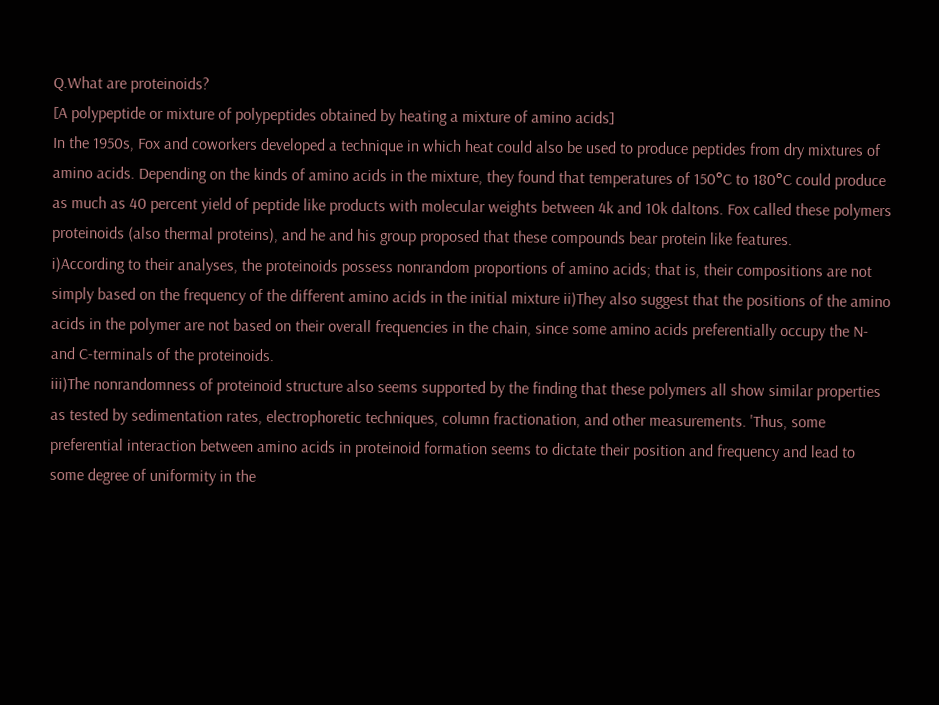Q.What are proteinoids?
[A polypeptide or mixture of polypeptides obtained by heating a mixture of amino acids]
In the 1950s, Fox and coworkers developed a technique in which heat could also be used to produce peptides from dry mixtures of amino acids. Depending on the kinds of amino acids in the mixture, they found that temperatures of 150°C to 180°C could produce as much as 40 percent yield of peptide like products with molecular weights between 4k and 10k daltons. Fox called these polymers proteinoids (also thermal proteins), and he and his group proposed that these compounds bear protein like features.
i)According to their analyses, the proteinoids possess nonrandom proportions of amino acids; that is, their compositions are not simply based on the frequency of the different amino acids in the initial mixture ii)They also suggest that the positions of the amino acids in the polymer are not based on their overall frequencies in the chain, since some amino acids preferentially occupy the N- and C-terminals of the proteinoids.
iii)The nonrandomness of proteinoid structure also seems supported by the finding that these polymers all show similar properties as tested by sedimentation rates, electrophoretic techniques, column fractionation, and other measurements. 'Thus, some preferential interaction between amino acids in proteinoid formation seems to dictate their position and frequency and lead to some degree of uniformity in the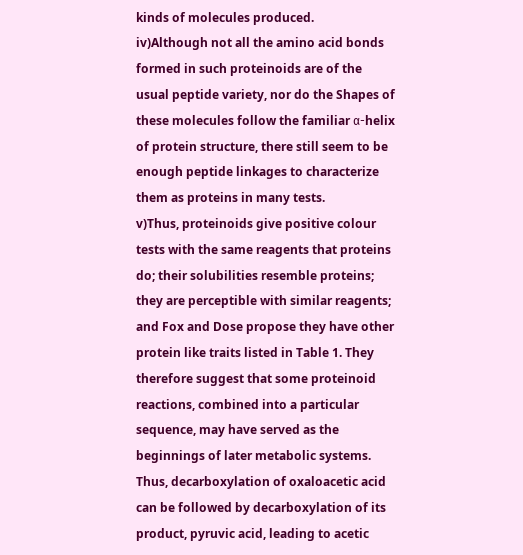kinds of molecules produced.
iv)Although not all the amino acid bonds formed in such proteinoids are of the usual peptide variety, nor do the Shapes of these molecules follow the familiar α-helix of protein structure, there still seem to be enough peptide linkages to characterize them as proteins in many tests.
v)Thus, proteinoids give positive colour tests with the same reagents that proteins do; their solubilities resemble proteins; they are perceptible with similar reagents; and Fox and Dose propose they have other protein like traits listed in Table 1. They therefore suggest that some proteinoid reactions, combined into a particular sequence, may have served as the beginnings of later metabolic systems. Thus, decarboxylation of oxaloacetic acid can be followed by decarboxylation of its product, pyruvic acid, leading to acetic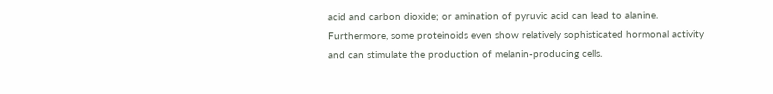acid and carbon dioxide; or amination of pyruvic acid can lead to alanine.
Furthermore, some proteinoids even show relatively sophisticated hormonal activity and can stimulate the production of melanin-producing cells.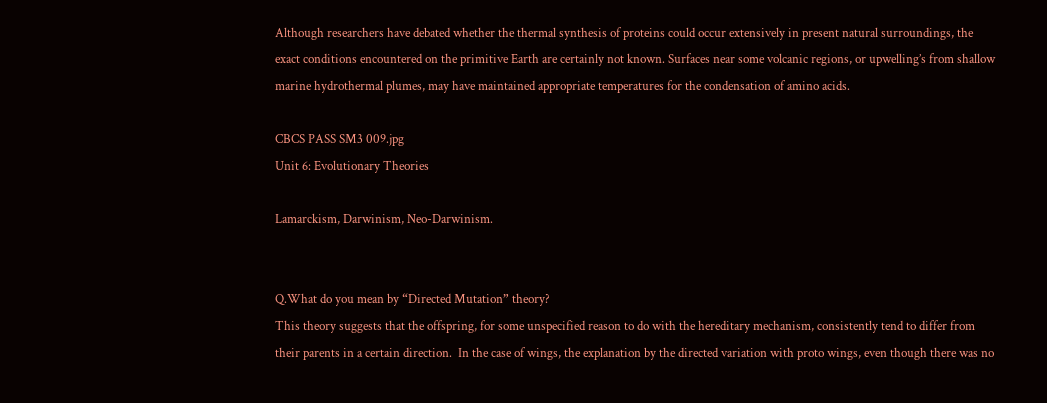Although researchers have debated whether the thermal synthesis of proteins could occur extensively in present natural surroundings, the exact conditions encountered on the primitive Earth are certainly not known. Surfaces near some volcanic regions, or upwelling’s from shallow marine hydrothermal plumes, may have maintained appropriate temperatures for the condensation of amino acids.

CBCS PASS SM3 009.jpg
Unit 6: Evolutionary Theories

Lamarckism, Darwinism, Neo-Darwinism.


Q.What do you mean by “Directed Mutation” theory?
This theory suggests that the offspring, for some unspecified reason to do with the hereditary mechanism, consistently tend to differ from their parents in a certain direction.  In the case of wings, the explanation by the directed variation with proto wings, even though there was no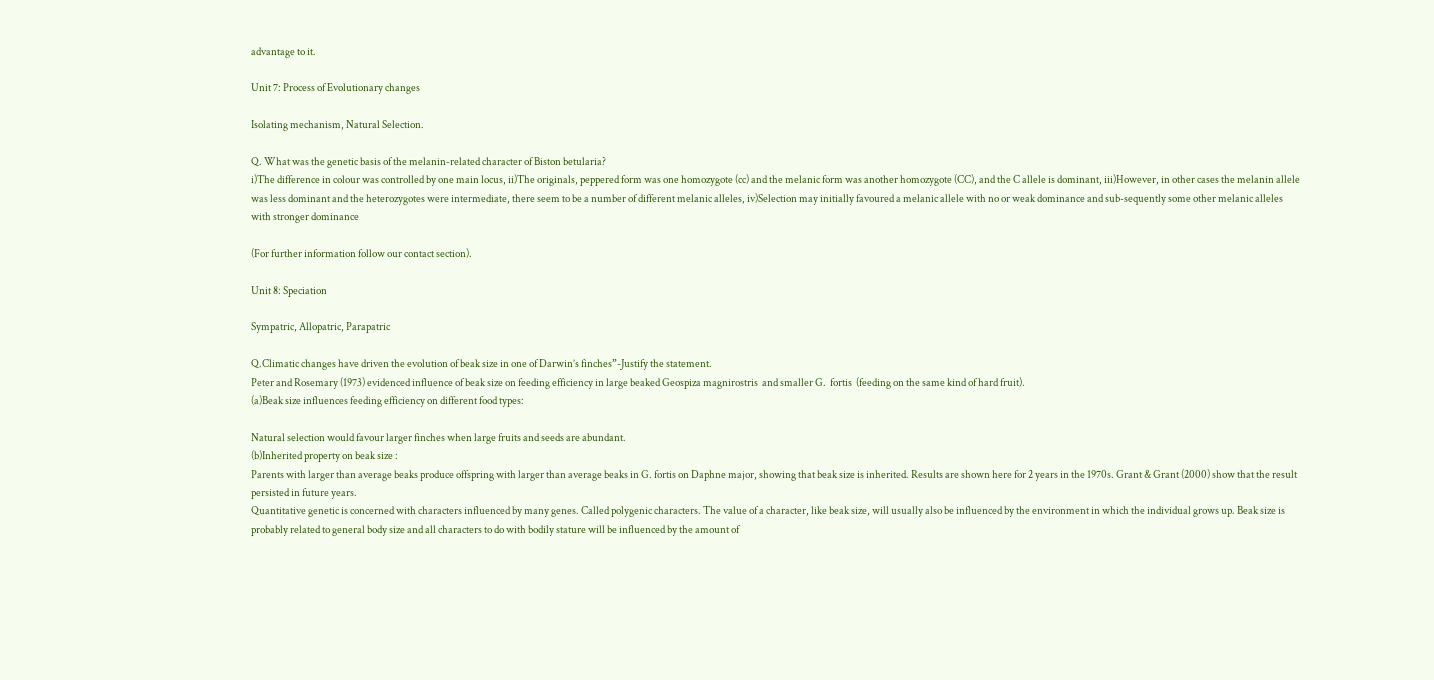advantage to it.

Unit 7: Process of Evolutionary changes

Isolating mechanism, Natural Selection.

Q. What was the genetic basis of the melanin-related character of Biston betularia?
i)The difference in colour was controlled by one main locus, ii)The originals, peppered form was one homozygote (cc) and the melanic form was another homozygote (CC), and the C allele is dominant, iii)However, in other cases the melanin allele was less dominant and the heterozygotes were intermediate, there seem to be a number of different melanic alleles, iv)Selection may initially favoured a melanic allele with no or weak dominance and sub-sequently some other melanic alleles with stronger dominance

(For further information follow our contact section).

Unit 8: Speciation

Sympatric, Allopatric, Parapatric

Q.Climatic changes have driven the evolution of beak size in one of Darwin’s finches”-Justify the statement.
Peter and Rosemary (1973) evidenced influence of beak size on feeding efficiency in large beaked Geospiza magnirostris  and smaller G.  fortis  (feeding on the same kind of hard fruit).
(a)Beak size influences feeding efficiency on different food types:

Natural selection would favour larger finches when large fruits and seeds are abundant.
(b)Inherited property on beak size :
Parents with larger than average beaks produce offspring with larger than average beaks in G. fortis on Daphne major, showing that beak size is inherited. Results are shown here for 2 years in the 1970s. Grant & Grant (2000) show that the result persisted in future years.
Quantitative genetic is concerned with characters influenced by many genes. Called polygenic characters. The value of a character, like beak size, will usually also be influenced by the environment in which the individual grows up. Beak size is probably related to general body size and all characters to do with bodily stature will be influenced by the amount of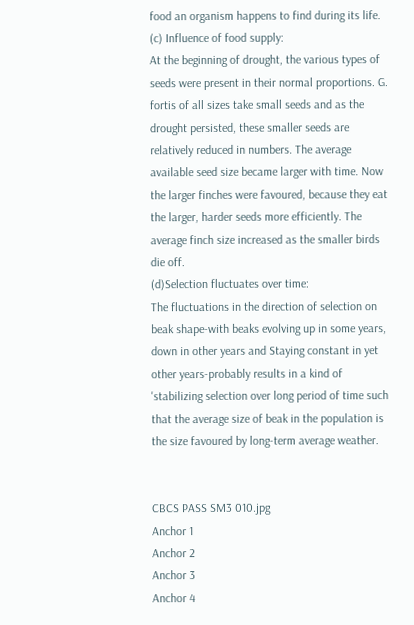food an organism happens to find during its life.
(c) Influence of food supply:
At the beginning of drought, the various types of seeds were present in their normal proportions. G. fortis of all sizes take small seeds and as the drought persisted, these smaller seeds are relatively reduced in numbers. The average available seed size became larger with time. Now the larger finches were favoured, because they eat the larger, harder seeds more efficiently. The average finch size increased as the smaller birds die off.
(d)Selection fluctuates over time:
The fluctuations in the direction of selection on beak shape-with beaks evolving up in some years, down in other years and Staying constant in yet other years-probably results in a kind of 'stabilizing selection over long period of time such that the average size of beak in the population is the size favoured by long-term average weather.


CBCS PASS SM3 010.jpg
Anchor 1
Anchor 2
Anchor 3
Anchor 4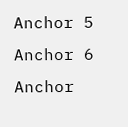Anchor 5
Anchor 6
Anchor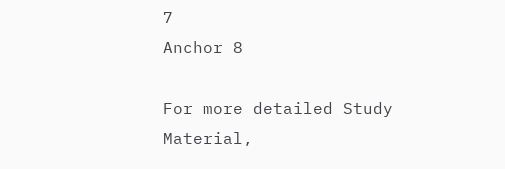7
Anchor 8

For more detailed Study Material,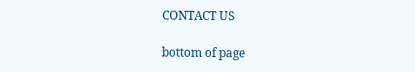CONTACT US

bottom of page